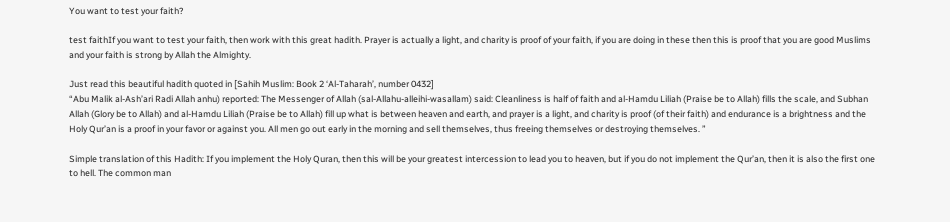You want to test your faith?

test faithIf you want to test your faith, then work with this great hadith. Prayer is actually a light, and charity is proof of your faith, if you are doing in these then this is proof that you are good Muslims and your faith is strong by Allah the Almighty.

Just read this beautiful hadith quoted in [Sahih Muslim: Book 2 ‘Al-Taharah’, number 0432]
“Abu Malik al-Ash’ari Radi Allah anhu) reported: The Messenger of Allah (sal-Allahu-alleihi-wasallam) said: Cleanliness is half of faith and al-Hamdu Liliah (Praise be to Allah) fills the scale, and Subhan Allah (Glory be to Allah) and al-Hamdu Liliah (Praise be to Allah) fill up what is between heaven and earth, and prayer is a light, and charity is proof (of their faith) and endurance is a brightness and the Holy Qur’an is a proof in your favor or against you. All men go out early in the morning and sell themselves, thus freeing themselves or destroying themselves. ”

Simple translation of this Hadith: If you implement the Holy Quran, then this will be your greatest intercession to lead you to heaven, but if you do not implement the Qur’an, then it is also the first one to hell. The common man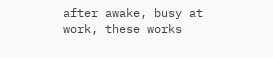after awake, busy at work, these works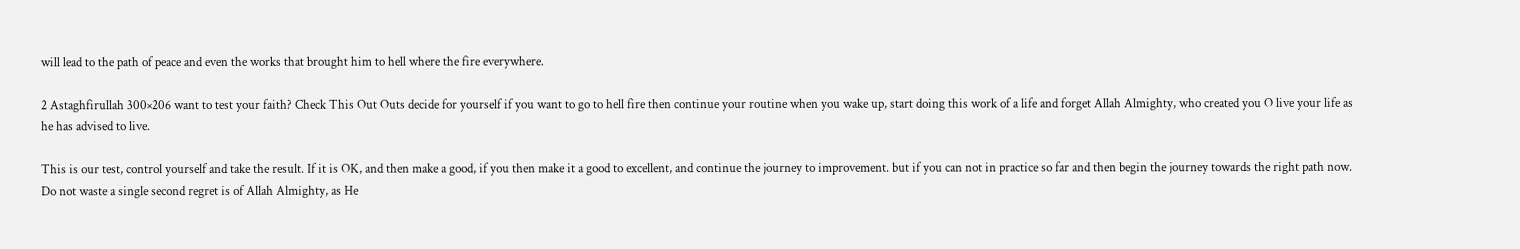will lead to the path of peace and even the works that brought him to hell where the fire everywhere.

2 Astaghfirullah 300×206 want to test your faith? Check This Out Outs decide for yourself if you want to go to hell fire then continue your routine when you wake up, start doing this work of a life and forget Allah Almighty, who created you O live your life as he has advised to live.

This is our test, control yourself and take the result. If it is OK, and then make a good, if you then make it a good to excellent, and continue the journey to improvement. but if you can not in practice so far and then begin the journey towards the right path now. Do not waste a single second regret is of Allah Almighty, as He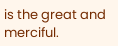is the great and merciful.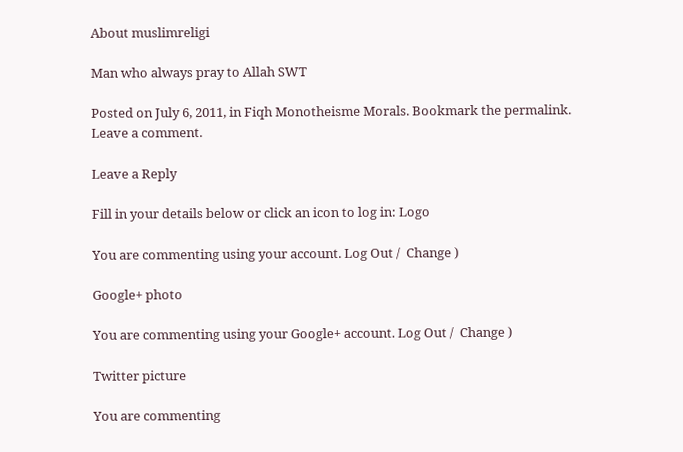About muslimreligi

Man who always pray to Allah SWT

Posted on July 6, 2011, in Fiqh Monotheisme Morals. Bookmark the permalink. Leave a comment.

Leave a Reply

Fill in your details below or click an icon to log in: Logo

You are commenting using your account. Log Out /  Change )

Google+ photo

You are commenting using your Google+ account. Log Out /  Change )

Twitter picture

You are commenting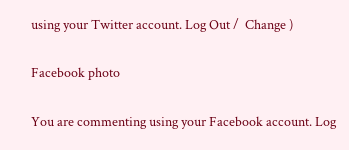using your Twitter account. Log Out /  Change )

Facebook photo

You are commenting using your Facebook account. Log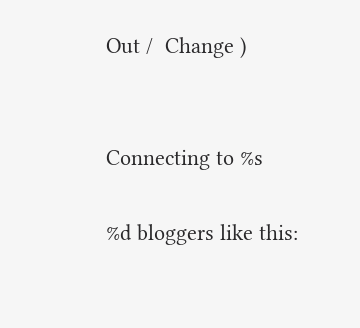Out /  Change )


Connecting to %s

%d bloggers like this: